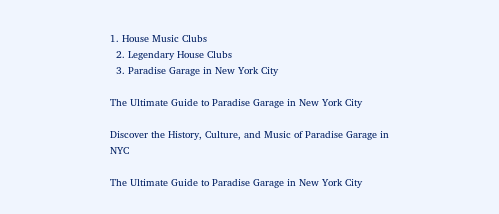1. House Music Clubs
  2. Legendary House Clubs
  3. Paradise Garage in New York City

The Ultimate Guide to Paradise Garage in New York City

Discover the History, Culture, and Music of Paradise Garage in NYC

The Ultimate Guide to Paradise Garage in New York City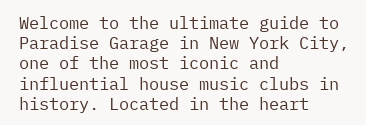Welcome to the ultimate guide to Paradise Garage in New York City, one of the most iconic and influential house music clubs in history. Located in the heart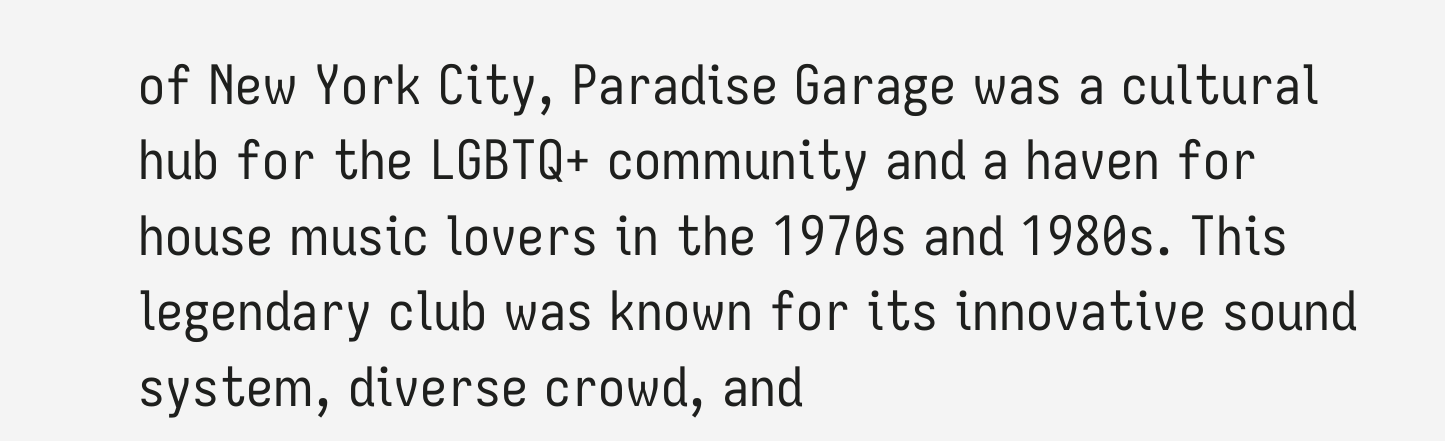of New York City, Paradise Garage was a cultural hub for the LGBTQ+ community and a haven for house music lovers in the 1970s and 1980s. This legendary club was known for its innovative sound system, diverse crowd, and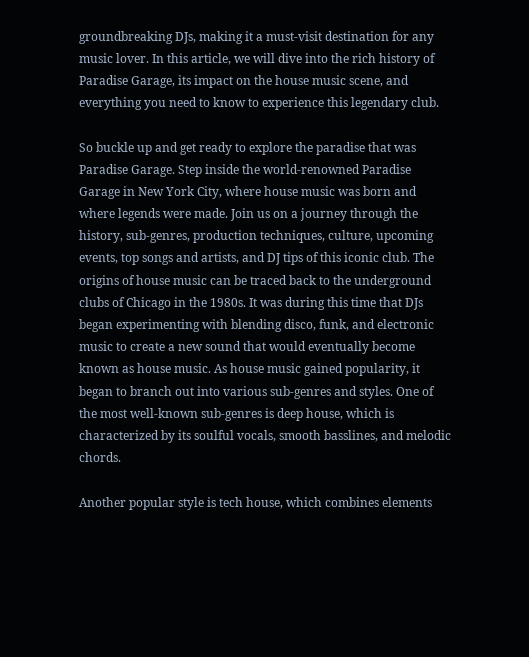groundbreaking DJs, making it a must-visit destination for any music lover. In this article, we will dive into the rich history of Paradise Garage, its impact on the house music scene, and everything you need to know to experience this legendary club.

So buckle up and get ready to explore the paradise that was Paradise Garage. Step inside the world-renowned Paradise Garage in New York City, where house music was born and where legends were made. Join us on a journey through the history, sub-genres, production techniques, culture, upcoming events, top songs and artists, and DJ tips of this iconic club. The origins of house music can be traced back to the underground clubs of Chicago in the 1980s. It was during this time that DJs began experimenting with blending disco, funk, and electronic music to create a new sound that would eventually become known as house music. As house music gained popularity, it began to branch out into various sub-genres and styles. One of the most well-known sub-genres is deep house, which is characterized by its soulful vocals, smooth basslines, and melodic chords.

Another popular style is tech house, which combines elements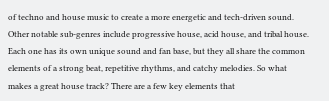of techno and house music to create a more energetic and tech-driven sound. Other notable sub-genres include progressive house, acid house, and tribal house. Each one has its own unique sound and fan base, but they all share the common elements of a strong beat, repetitive rhythms, and catchy melodies. So what makes a great house track? There are a few key elements that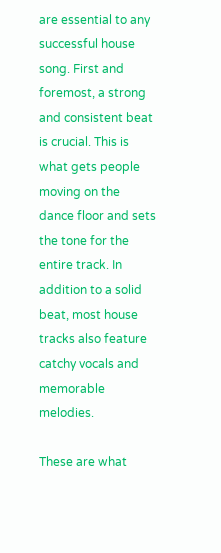are essential to any successful house song. First and foremost, a strong and consistent beat is crucial. This is what gets people moving on the dance floor and sets the tone for the entire track. In addition to a solid beat, most house tracks also feature catchy vocals and memorable melodies.

These are what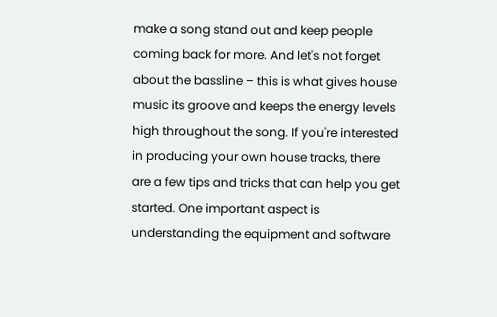make a song stand out and keep people coming back for more. And let's not forget about the bassline – this is what gives house music its groove and keeps the energy levels high throughout the song. If you're interested in producing your own house tracks, there are a few tips and tricks that can help you get started. One important aspect is understanding the equipment and software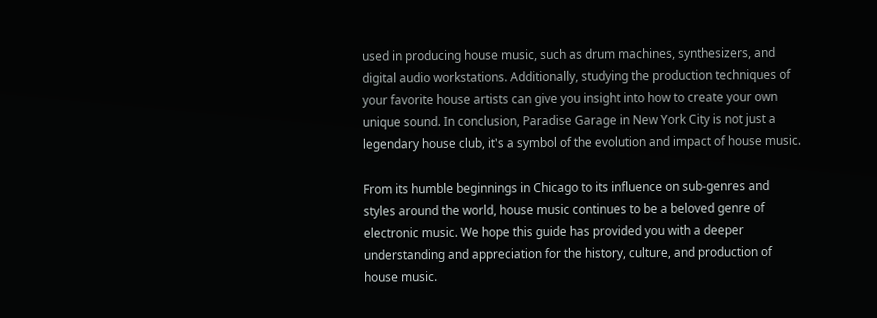used in producing house music, such as drum machines, synthesizers, and digital audio workstations. Additionally, studying the production techniques of your favorite house artists can give you insight into how to create your own unique sound. In conclusion, Paradise Garage in New York City is not just a legendary house club, it's a symbol of the evolution and impact of house music.

From its humble beginnings in Chicago to its influence on sub-genres and styles around the world, house music continues to be a beloved genre of electronic music. We hope this guide has provided you with a deeper understanding and appreciation for the history, culture, and production of house music.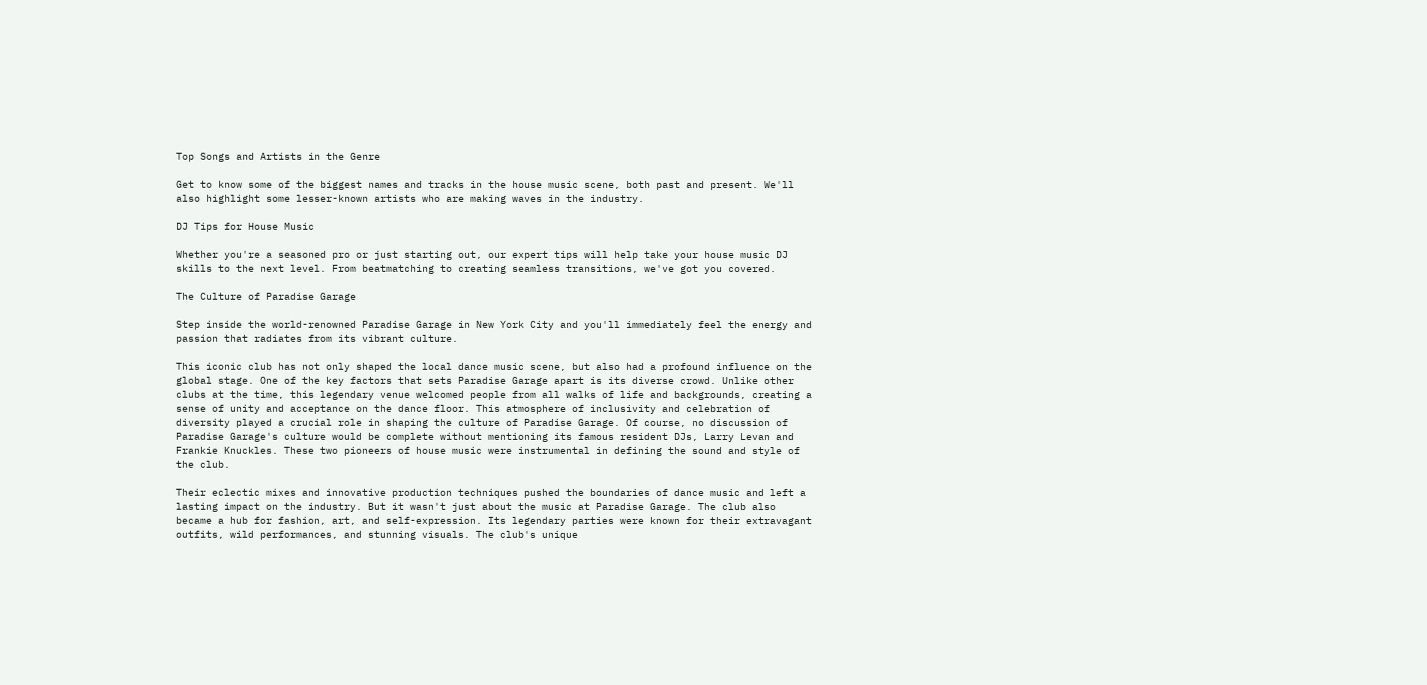Top Songs and Artists in the Genre

Get to know some of the biggest names and tracks in the house music scene, both past and present. We'll also highlight some lesser-known artists who are making waves in the industry.

DJ Tips for House Music

Whether you're a seasoned pro or just starting out, our expert tips will help take your house music DJ skills to the next level. From beatmatching to creating seamless transitions, we've got you covered.

The Culture of Paradise Garage

Step inside the world-renowned Paradise Garage in New York City and you'll immediately feel the energy and passion that radiates from its vibrant culture.

This iconic club has not only shaped the local dance music scene, but also had a profound influence on the global stage. One of the key factors that sets Paradise Garage apart is its diverse crowd. Unlike other clubs at the time, this legendary venue welcomed people from all walks of life and backgrounds, creating a sense of unity and acceptance on the dance floor. This atmosphere of inclusivity and celebration of diversity played a crucial role in shaping the culture of Paradise Garage. Of course, no discussion of Paradise Garage's culture would be complete without mentioning its famous resident DJs, Larry Levan and Frankie Knuckles. These two pioneers of house music were instrumental in defining the sound and style of the club.

Their eclectic mixes and innovative production techniques pushed the boundaries of dance music and left a lasting impact on the industry. But it wasn't just about the music at Paradise Garage. The club also became a hub for fashion, art, and self-expression. Its legendary parties were known for their extravagant outfits, wild performances, and stunning visuals. The club's unique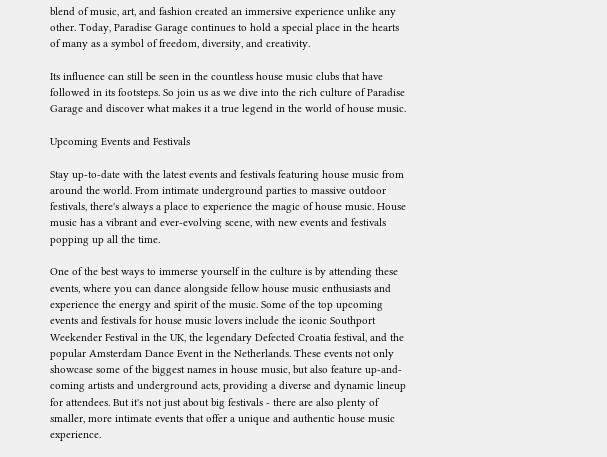blend of music, art, and fashion created an immersive experience unlike any other. Today, Paradise Garage continues to hold a special place in the hearts of many as a symbol of freedom, diversity, and creativity.

Its influence can still be seen in the countless house music clubs that have followed in its footsteps. So join us as we dive into the rich culture of Paradise Garage and discover what makes it a true legend in the world of house music.

Upcoming Events and Festivals

Stay up-to-date with the latest events and festivals featuring house music from around the world. From intimate underground parties to massive outdoor festivals, there's always a place to experience the magic of house music. House music has a vibrant and ever-evolving scene, with new events and festivals popping up all the time.

One of the best ways to immerse yourself in the culture is by attending these events, where you can dance alongside fellow house music enthusiasts and experience the energy and spirit of the music. Some of the top upcoming events and festivals for house music lovers include the iconic Southport Weekender Festival in the UK, the legendary Defected Croatia festival, and the popular Amsterdam Dance Event in the Netherlands. These events not only showcase some of the biggest names in house music, but also feature up-and-coming artists and underground acts, providing a diverse and dynamic lineup for attendees. But it's not just about big festivals - there are also plenty of smaller, more intimate events that offer a unique and authentic house music experience.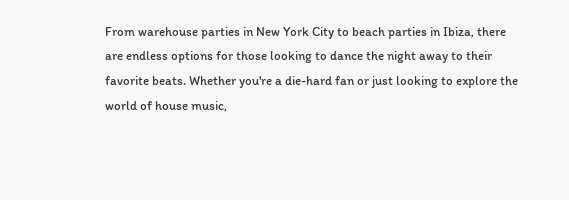From warehouse parties in New York City to beach parties in Ibiza, there are endless options for those looking to dance the night away to their favorite beats. Whether you're a die-hard fan or just looking to explore the world of house music,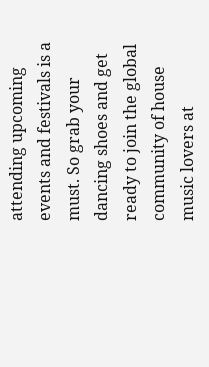attending upcoming events and festivals is a must. So grab your dancing shoes and get ready to join the global community of house music lovers at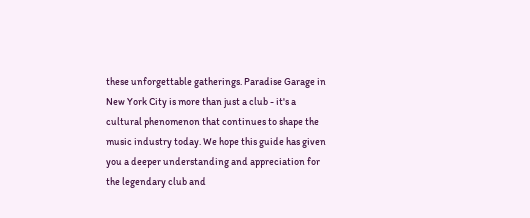these unforgettable gatherings. Paradise Garage in New York City is more than just a club - it's a cultural phenomenon that continues to shape the music industry today. We hope this guide has given you a deeper understanding and appreciation for the legendary club and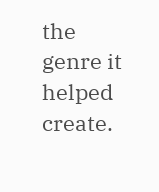the genre it helped create.